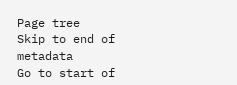Page tree
Skip to end of metadata
Go to start of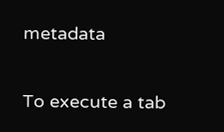metadata

To execute a tab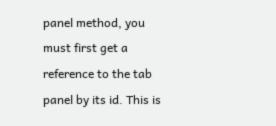panel method, you must first get a reference to the tab panel by its id. This is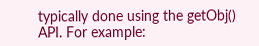typically done using the getObj() API. For example: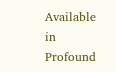Available in Profound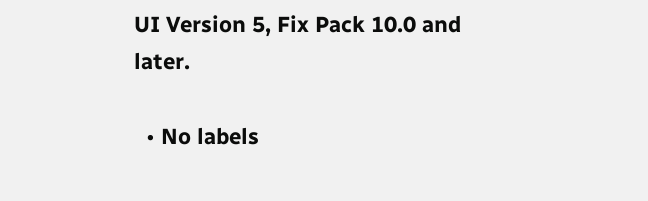UI Version 5, Fix Pack 10.0 and later.

  • No labels